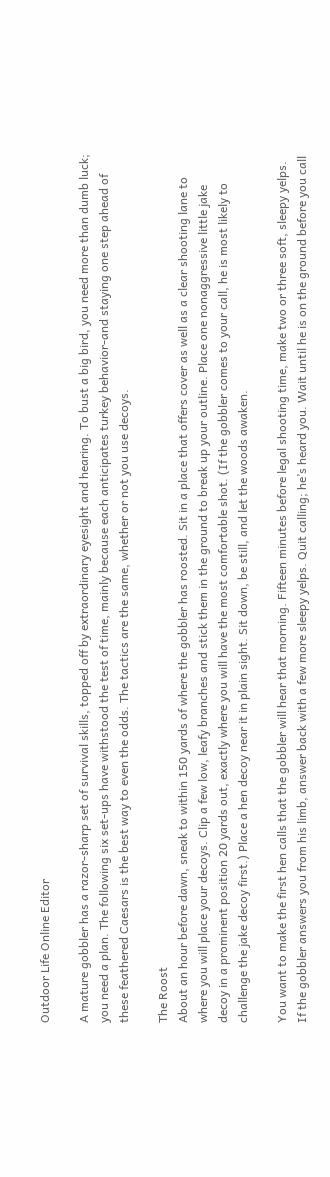Outdoor Life Online Editor

A mature gobbler has a razor-sharp set of survival skills, topped off by extraordinary eyesight and hearing. To bust a big bird, you need more than dumb luck; you need a plan. The following six set-ups have withstood the test of time, mainly because each anticipates turkey behavior-and staying one step ahead of these feathered Caesars is the best way to even the odds. The tactics are the same, whether or not you use decoys.

The Roost
About an hour before dawn, sneak to within 150 yards of where the gobbler has roosted. Sit in a place that offers cover as well as a clear shooting lane to where you will place your decoys. Clip a few low, leafy branches and stick them in the ground to break up your outline. Place one nonaggressive little jake decoy in a prominent position 20 yards out, exactly where you will have the most comfortable shot. (If the gobbler comes to your call, he is most likely to challenge the jake decoy first.) Place a hen decoy near it in plain sight. Sit down, be still, and let the woods awaken.

You want to make the first hen calls that the gobbler will hear that morning. Fifteen minutes before legal shooting time, make two or three soft, sleepy yelps. If the gobbler answers you from his limb, answer back with a few more sleepy yelps. Quit calling; he’s heard you. Wait until he is on the ground before you call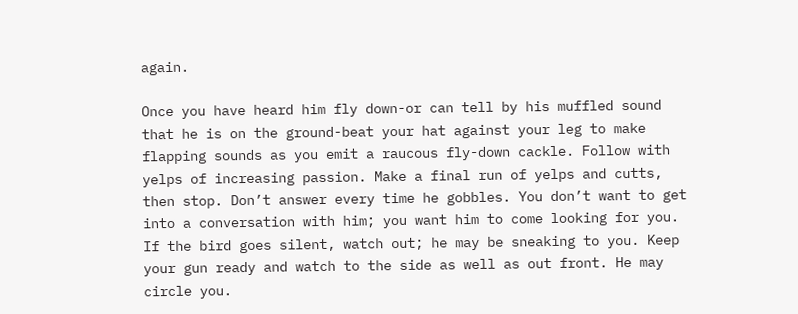again.

Once you have heard him fly down-or can tell by his muffled sound that he is on the ground-beat your hat against your leg to make flapping sounds as you emit a raucous fly-down cackle. Follow with yelps of increasing passion. Make a final run of yelps and cutts, then stop. Don’t answer every time he gobbles. You don’t want to get into a conversation with him; you want him to come looking for you. If the bird goes silent, watch out; he may be sneaking to you. Keep your gun ready and watch to the side as well as out front. He may circle you.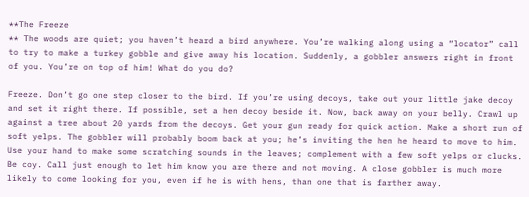**The Freeze
** The woods are quiet; you haven’t heard a bird anywhere. You’re walking along using a “locator” call to try to make a turkey gobble and give away his location. Suddenly, a gobbler answers right in front of you. You’re on top of him! What do you do?

Freeze. Don’t go one step closer to the bird. If you’re using decoys, take out your little jake decoy and set it right there. If possible, set a hen decoy beside it. Now, back away on your belly. Crawl up against a tree about 20 yards from the decoys. Get your gun ready for quick action. Make a short run of soft yelps. The gobbler will probably boom back at you; he’s inviting the hen he heard to move to him. Use your hand to make some scratching sounds in the leaves; complement with a few soft yelps or clucks. Be coy. Call just enough to let him know you are there and not moving. A close gobbler is much more likely to come looking for you, even if he is with hens, than one that is farther away.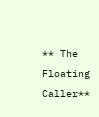** The Floating Caller**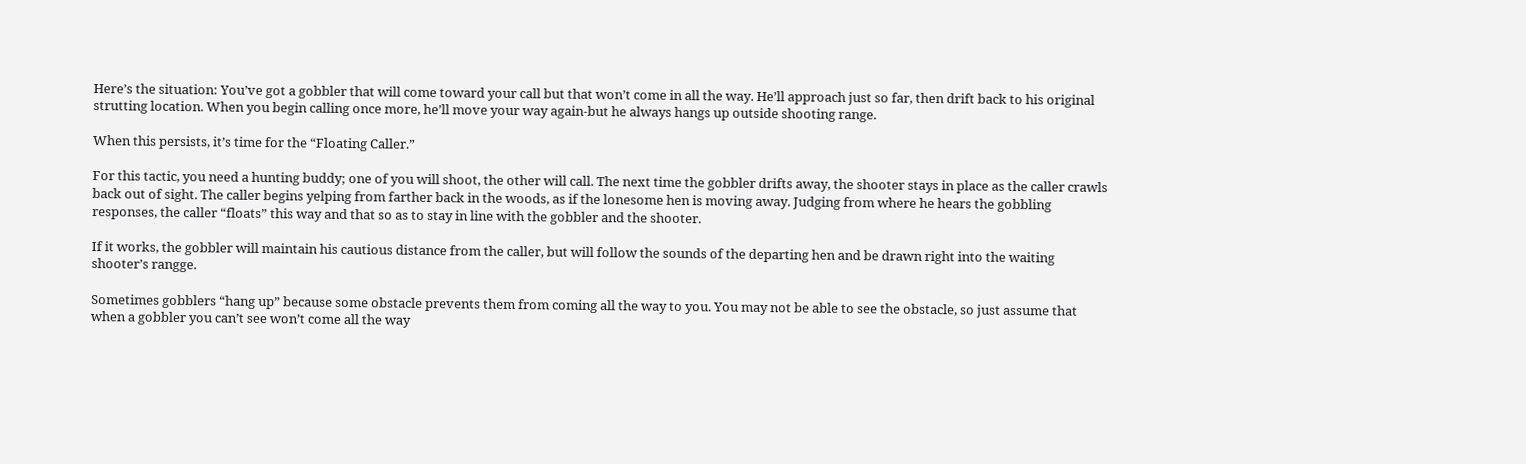Here’s the situation: You’ve got a gobbler that will come toward your call but that won’t come in all the way. He’ll approach just so far, then drift back to his original strutting location. When you begin calling once more, he’ll move your way again-but he always hangs up outside shooting range.

When this persists, it’s time for the “Floating Caller.”

For this tactic, you need a hunting buddy; one of you will shoot, the other will call. The next time the gobbler drifts away, the shooter stays in place as the caller crawls back out of sight. The caller begins yelping from farther back in the woods, as if the lonesome hen is moving away. Judging from where he hears the gobbling responses, the caller “floats” this way and that so as to stay in line with the gobbler and the shooter.

If it works, the gobbler will maintain his cautious distance from the caller, but will follow the sounds of the departing hen and be drawn right into the waiting shooter’s rangge.

Sometimes gobblers “hang up” because some obstacle prevents them from coming all the way to you. You may not be able to see the obstacle, so just assume that when a gobbler you can’t see won’t come all the way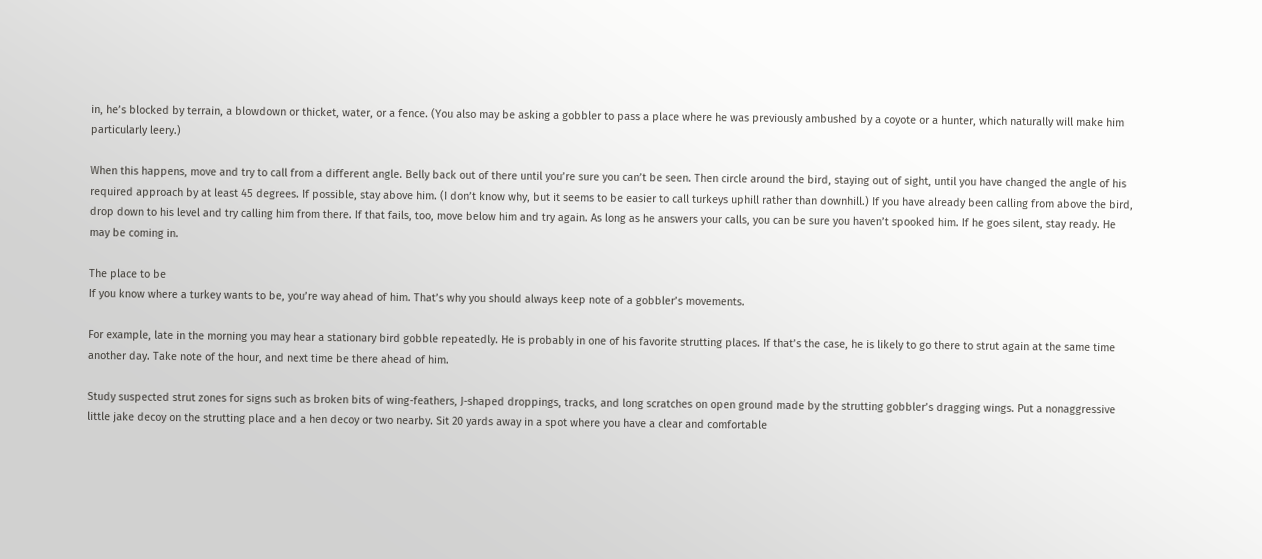in, he’s blocked by terrain, a blowdown or thicket, water, or a fence. (You also may be asking a gobbler to pass a place where he was previously ambushed by a coyote or a hunter, which naturally will make him particularly leery.)

When this happens, move and try to call from a different angle. Belly back out of there until you’re sure you can’t be seen. Then circle around the bird, staying out of sight, until you have changed the angle of his required approach by at least 45 degrees. If possible, stay above him. (I don’t know why, but it seems to be easier to call turkeys uphill rather than downhill.) If you have already been calling from above the bird, drop down to his level and try calling him from there. If that fails, too, move below him and try again. As long as he answers your calls, you can be sure you haven’t spooked him. If he goes silent, stay ready. He may be coming in.

The place to be
If you know where a turkey wants to be, you’re way ahead of him. That’s why you should always keep note of a gobbler’s movements.

For example, late in the morning you may hear a stationary bird gobble repeatedly. He is probably in one of his favorite strutting places. If that’s the case, he is likely to go there to strut again at the same time another day. Take note of the hour, and next time be there ahead of him.

Study suspected strut zones for signs such as broken bits of wing-feathers, J-shaped droppings, tracks, and long scratches on open ground made by the strutting gobbler’s dragging wings. Put a nonaggressive little jake decoy on the strutting place and a hen decoy or two nearby. Sit 20 yards away in a spot where you have a clear and comfortable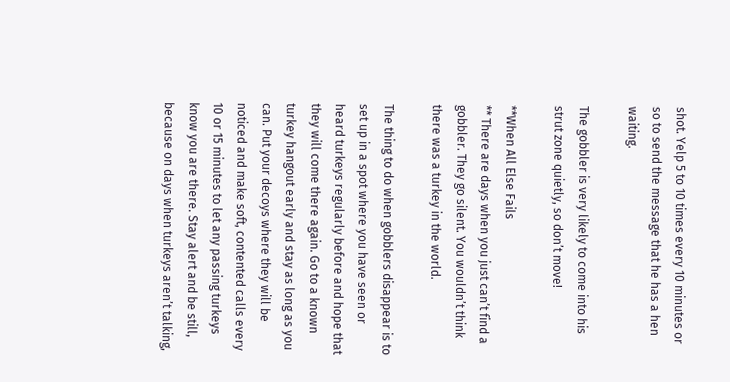shot. Yelp 5 to 10 times every 10 minutes or so to send the message that he has a hen waiting.

The gobbler is very likely to come into his strut zone quietly, so don’t move!

**When All Else Fails
** There are days when you just can’t find a gobbler. They go silent. You wouldn’t think there was a turkey in the world.

The thing to do when gobblers disappear is to set up in a spot where you have seen or heard turkeys regularly before and hope that they will come there again. Go to a known turkey hangout early and stay as long as you can. Put your decoys where they will be noticed and make soft, contented calls every 10 or 15 minutes to let any passing turkeys know you are there. Stay alert and be still, because on days when turkeys aren’t talking,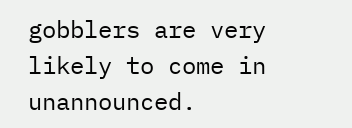gobblers are very likely to come in unannounced.